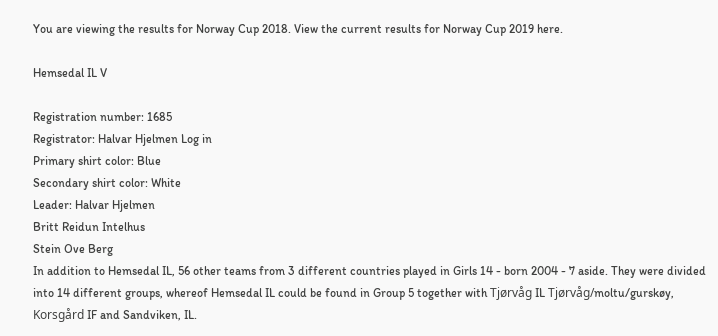You are viewing the results for Norway Cup 2018. View the current results for Norway Cup 2019 here.

Hemsedal IL V

Registration number: 1685
Registrator: Halvar Hjelmen Log in
Primary shirt color: Blue
Secondary shirt color: White
Leader: Halvar Hjelmen
Britt Reidun Intelhus
Stein Ove Berg
In addition to Hemsedal IL, 56 other teams from 3 different countries played in Girls 14 - born 2004 - 7 aside. They were divided into 14 different groups, whereof Hemsedal IL could be found in Group 5 together with Tjørvåg IL Tjørvåg/moltu/gurskøy, Korsgård IF and Sandviken, IL.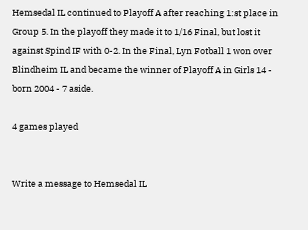Hemsedal IL continued to Playoff A after reaching 1:st place in Group 5. In the playoff they made it to 1/16 Final, but lost it against Spind IF with 0-2. In the Final, Lyn Fotball 1 won over Blindheim IL and became the winner of Playoff A in Girls 14 - born 2004 - 7 aside.

4 games played


Write a message to Hemsedal IL